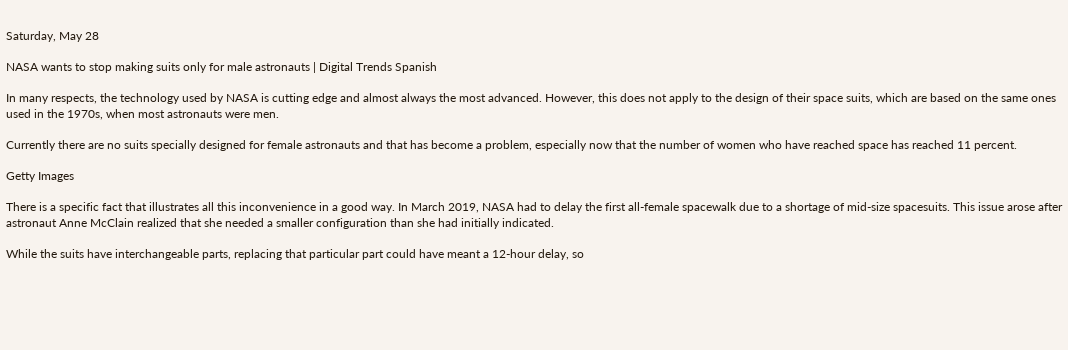Saturday, May 28

NASA wants to stop making suits only for male astronauts | Digital Trends Spanish

In many respects, the technology used by NASA is cutting edge and almost always the most advanced. However, this does not apply to the design of their space suits, which are based on the same ones used in the 1970s, when most astronauts were men.

Currently there are no suits specially designed for female astronauts and that has become a problem, especially now that the number of women who have reached space has reached 11 percent.

Getty Images

There is a specific fact that illustrates all this inconvenience in a good way. In March 2019, NASA had to delay the first all-female spacewalk due to a shortage of mid-size spacesuits. This issue arose after astronaut Anne McClain realized that she needed a smaller configuration than she had initially indicated.

While the suits have interchangeable parts, replacing that particular part could have meant a 12-hour delay, so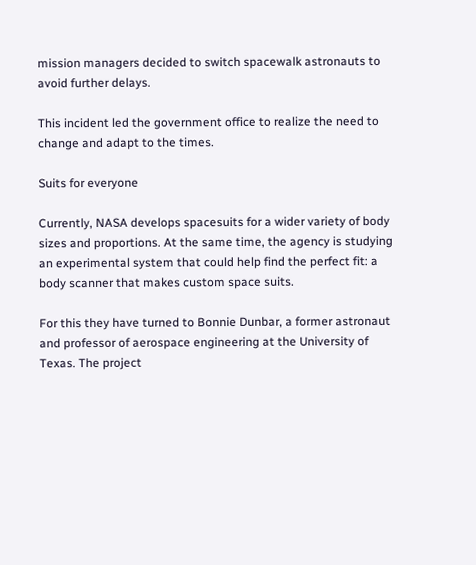mission managers decided to switch spacewalk astronauts to avoid further delays.

This incident led the government office to realize the need to change and adapt to the times.

Suits for everyone

Currently, NASA develops spacesuits for a wider variety of body sizes and proportions. At the same time, the agency is studying an experimental system that could help find the perfect fit: a body scanner that makes custom space suits.

For this they have turned to Bonnie Dunbar, a former astronaut and professor of aerospace engineering at the University of Texas. The project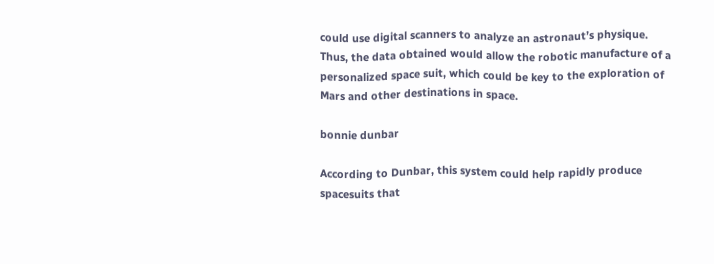could use digital scanners to analyze an astronaut’s physique. Thus, the data obtained would allow the robotic manufacture of a personalized space suit, which could be key to the exploration of Mars and other destinations in space.

bonnie dunbar

According to Dunbar, this system could help rapidly produce spacesuits that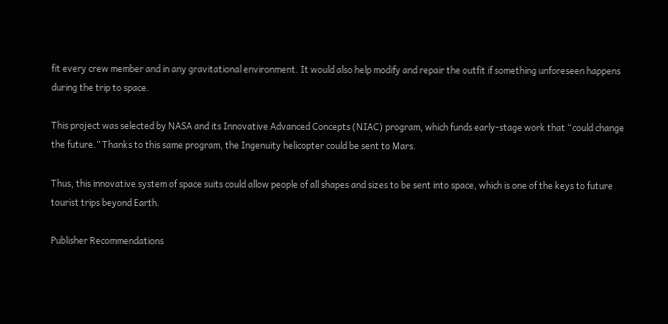fit every crew member and in any gravitational environment. It would also help modify and repair the outfit if something unforeseen happens during the trip to space.

This project was selected by NASA and its Innovative Advanced Concepts (NIAC) program, which funds early-stage work that “could change the future.” Thanks to this same program, the Ingenuity helicopter could be sent to Mars.

Thus, this innovative system of space suits could allow people of all shapes and sizes to be sent into space, which is one of the keys to future tourist trips beyond Earth.

Publisher Recommendations